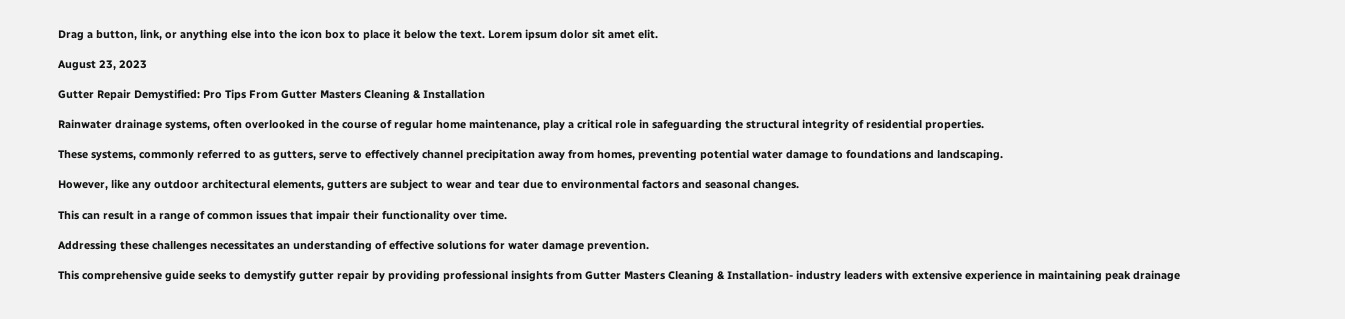Drag a button, link, or anything else into the icon box to place it below the text. Lorem ipsum dolor sit amet elit.

August 23, 2023

Gutter Repair Demystified: Pro Tips From Gutter Masters Cleaning & Installation

Rainwater drainage systems, often overlooked in the course of regular home maintenance, play a critical role in safeguarding the structural integrity of residential properties.

These systems, commonly referred to as gutters, serve to effectively channel precipitation away from homes, preventing potential water damage to foundations and landscaping.

However, like any outdoor architectural elements, gutters are subject to wear and tear due to environmental factors and seasonal changes.

This can result in a range of common issues that impair their functionality over time.

Addressing these challenges necessitates an understanding of effective solutions for water damage prevention.

This comprehensive guide seeks to demystify gutter repair by providing professional insights from Gutter Masters Cleaning & Installation- industry leaders with extensive experience in maintaining peak drainage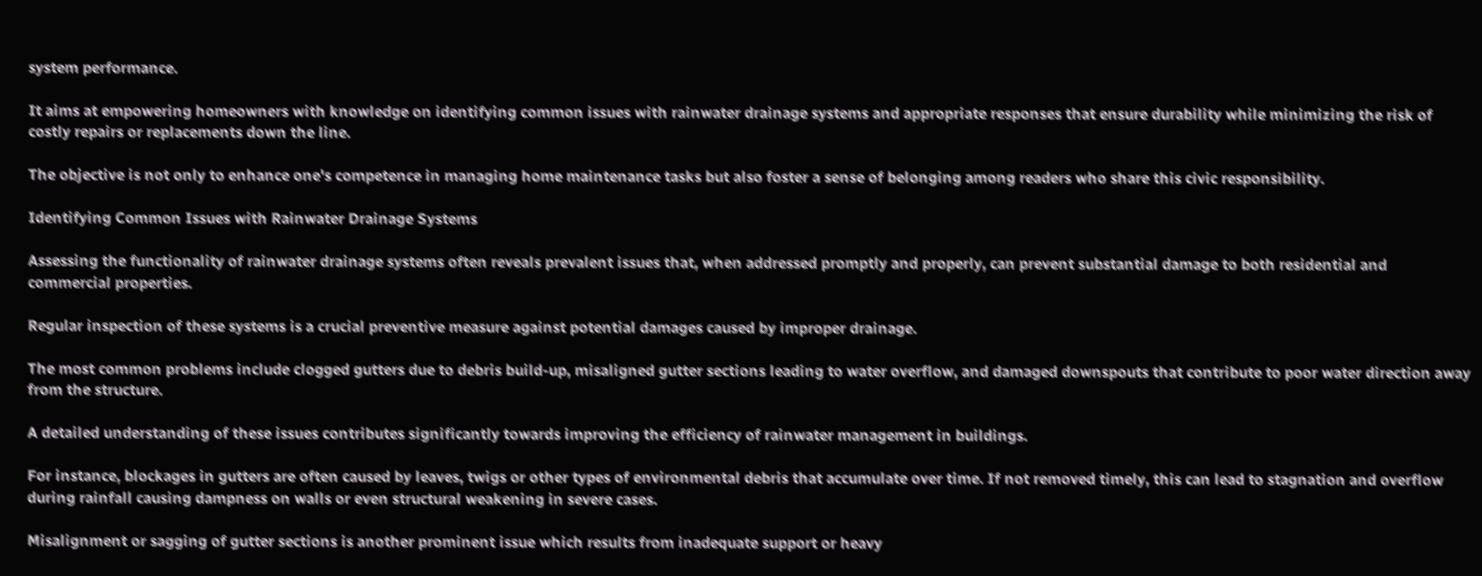system performance.

It aims at empowering homeowners with knowledge on identifying common issues with rainwater drainage systems and appropriate responses that ensure durability while minimizing the risk of costly repairs or replacements down the line.

The objective is not only to enhance one's competence in managing home maintenance tasks but also foster a sense of belonging among readers who share this civic responsibility.

Identifying Common Issues with Rainwater Drainage Systems

Assessing the functionality of rainwater drainage systems often reveals prevalent issues that, when addressed promptly and properly, can prevent substantial damage to both residential and commercial properties.

Regular inspection of these systems is a crucial preventive measure against potential damages caused by improper drainage.

The most common problems include clogged gutters due to debris build-up, misaligned gutter sections leading to water overflow, and damaged downspouts that contribute to poor water direction away from the structure.

A detailed understanding of these issues contributes significantly towards improving the efficiency of rainwater management in buildings.

For instance, blockages in gutters are often caused by leaves, twigs or other types of environmental debris that accumulate over time. If not removed timely, this can lead to stagnation and overflow during rainfall causing dampness on walls or even structural weakening in severe cases.

Misalignment or sagging of gutter sections is another prominent issue which results from inadequate support or heavy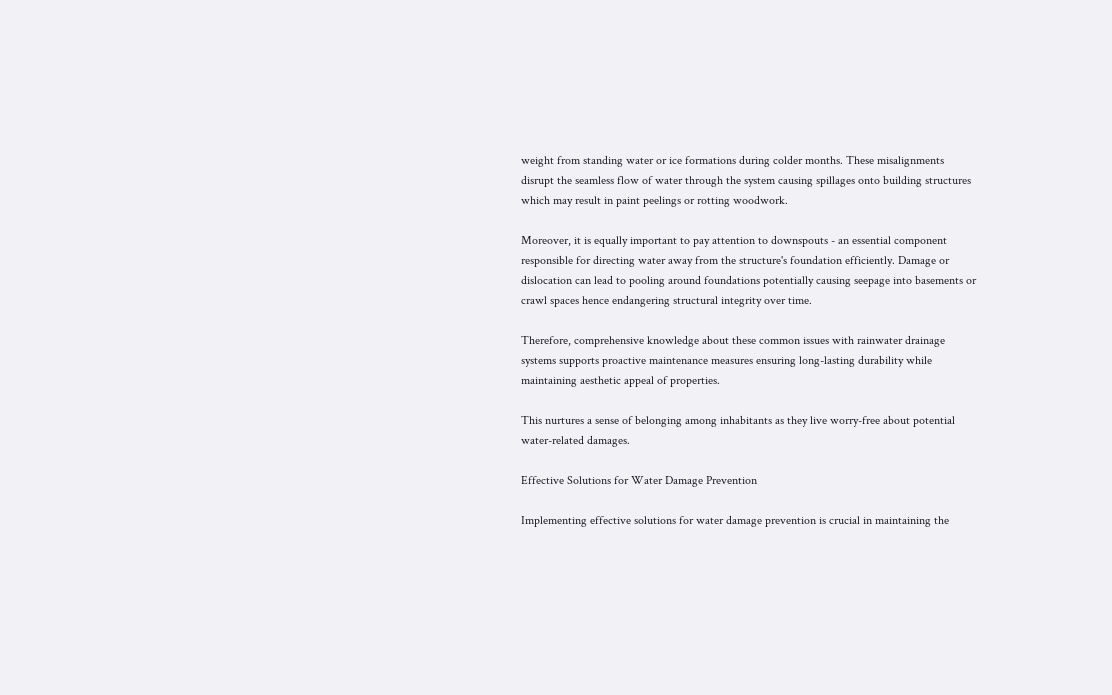weight from standing water or ice formations during colder months. These misalignments disrupt the seamless flow of water through the system causing spillages onto building structures which may result in paint peelings or rotting woodwork.

Moreover, it is equally important to pay attention to downspouts - an essential component responsible for directing water away from the structure's foundation efficiently. Damage or dislocation can lead to pooling around foundations potentially causing seepage into basements or crawl spaces hence endangering structural integrity over time.

Therefore, comprehensive knowledge about these common issues with rainwater drainage systems supports proactive maintenance measures ensuring long-lasting durability while maintaining aesthetic appeal of properties.

This nurtures a sense of belonging among inhabitants as they live worry-free about potential water-related damages.

Effective Solutions for Water Damage Prevention

Implementing effective solutions for water damage prevention is crucial in maintaining the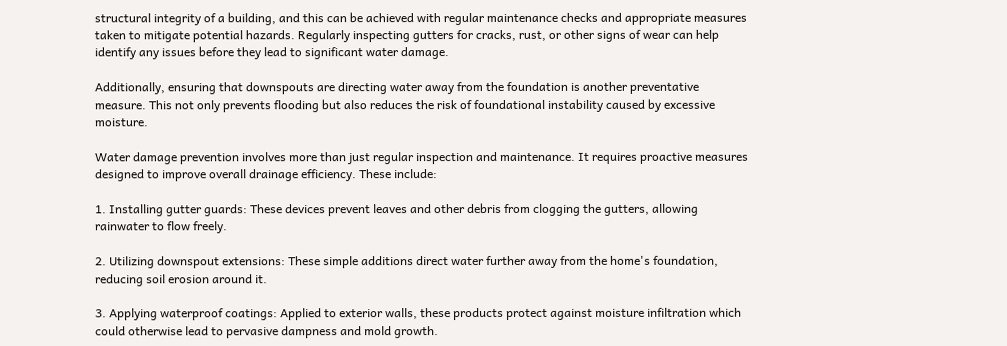structural integrity of a building, and this can be achieved with regular maintenance checks and appropriate measures taken to mitigate potential hazards. Regularly inspecting gutters for cracks, rust, or other signs of wear can help identify any issues before they lead to significant water damage.

Additionally, ensuring that downspouts are directing water away from the foundation is another preventative measure. This not only prevents flooding but also reduces the risk of foundational instability caused by excessive moisture.

Water damage prevention involves more than just regular inspection and maintenance. It requires proactive measures designed to improve overall drainage efficiency. These include:

1. Installing gutter guards: These devices prevent leaves and other debris from clogging the gutters, allowing rainwater to flow freely.

2. Utilizing downspout extensions: These simple additions direct water further away from the home's foundation, reducing soil erosion around it.

3. Applying waterproof coatings: Applied to exterior walls, these products protect against moisture infiltration which could otherwise lead to pervasive dampness and mold growth.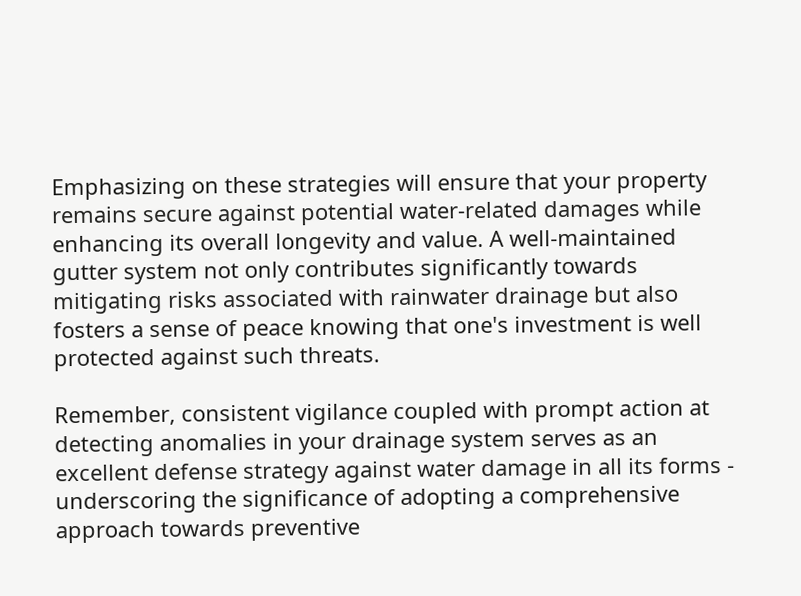Emphasizing on these strategies will ensure that your property remains secure against potential water-related damages while enhancing its overall longevity and value. A well-maintained gutter system not only contributes significantly towards mitigating risks associated with rainwater drainage but also fosters a sense of peace knowing that one's investment is well protected against such threats.

Remember, consistent vigilance coupled with prompt action at detecting anomalies in your drainage system serves as an excellent defense strategy against water damage in all its forms - underscoring the significance of adopting a comprehensive approach towards preventive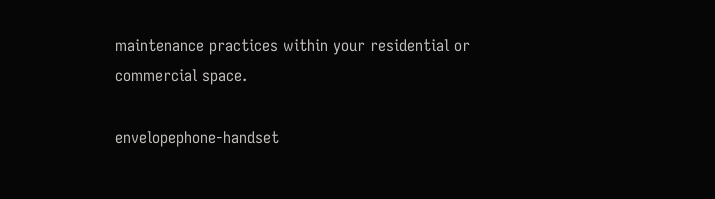maintenance practices within your residential or commercial space.

envelopephone-handset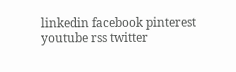linkedin facebook pinterest youtube rss twitter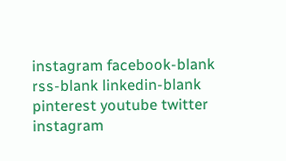instagram facebook-blank rss-blank linkedin-blank pinterest youtube twitter instagram